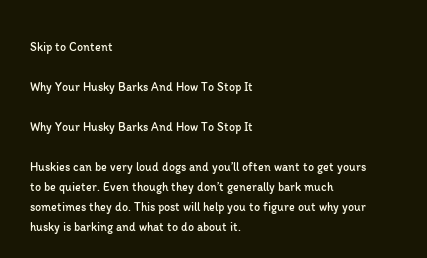Skip to Content

Why Your Husky Barks And How To Stop It

Why Your Husky Barks And How To Stop It

Huskies can be very loud dogs and you’ll often want to get yours to be quieter. Even though they don’t generally bark much sometimes they do. This post will help you to figure out why your husky is barking and what to do about it.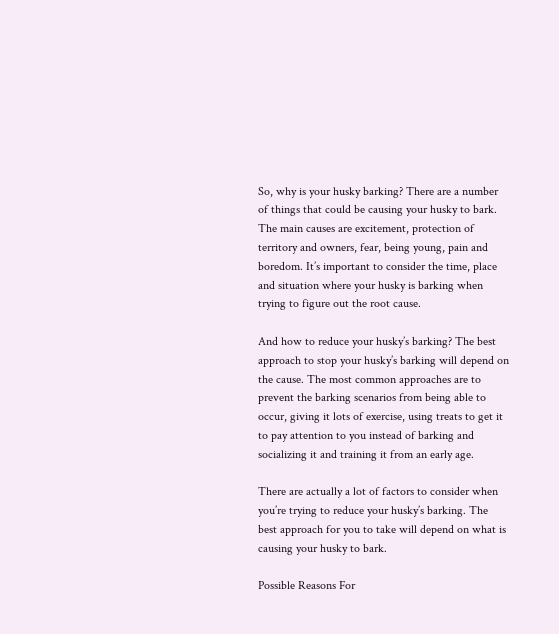So, why is your husky barking? There are a number of things that could be causing your husky to bark. The main causes are excitement, protection of territory and owners, fear, being young, pain and boredom. It’s important to consider the time, place and situation where your husky is barking when trying to figure out the root cause.

And how to reduce your husky’s barking? The best approach to stop your husky’s barking will depend on the cause. The most common approaches are to prevent the barking scenarios from being able to occur, giving it lots of exercise, using treats to get it to pay attention to you instead of barking and socializing it and training it from an early age.

There are actually a lot of factors to consider when you’re trying to reduce your husky’s barking. The best approach for you to take will depend on what is causing your husky to bark.

Possible Reasons For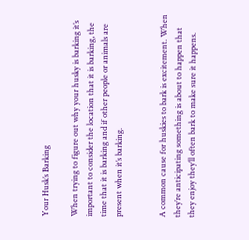Your Husk’s Barking

When trying to figure out why your husky is barking it’s important to consider the location that it is barking, the time that it is barking and if other people or animals are present when it’s barking.


A common cause for huskies to bark is excitement. When they’re anticipating something is about to happen that they enjoy they’ll often bark to make sure it happens.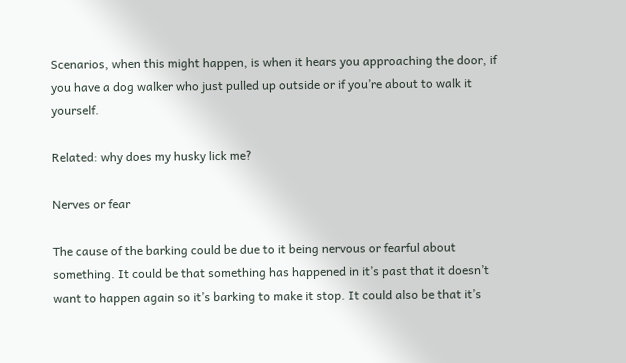Scenarios, when this might happen, is when it hears you approaching the door, if you have a dog walker who just pulled up outside or if you’re about to walk it yourself.

Related: why does my husky lick me?

Nerves or fear

The cause of the barking could be due to it being nervous or fearful about something. It could be that something has happened in it’s past that it doesn’t want to happen again so it’s barking to make it stop. It could also be that it’s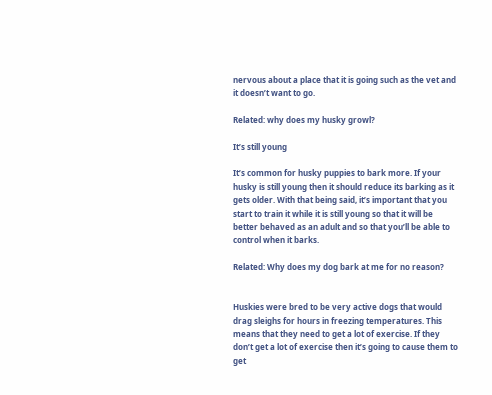nervous about a place that it is going such as the vet and it doesn’t want to go.

Related: why does my husky growl?

It’s still young

It’s common for husky puppies to bark more. If your husky is still young then it should reduce its barking as it gets older. With that being said, it’s important that you start to train it while it is still young so that it will be better behaved as an adult and so that you’ll be able to control when it barks.

Related: Why does my dog bark at me for no reason?


Huskies were bred to be very active dogs that would drag sleighs for hours in freezing temperatures. This means that they need to get a lot of exercise. If they don’t get a lot of exercise then it’s going to cause them to get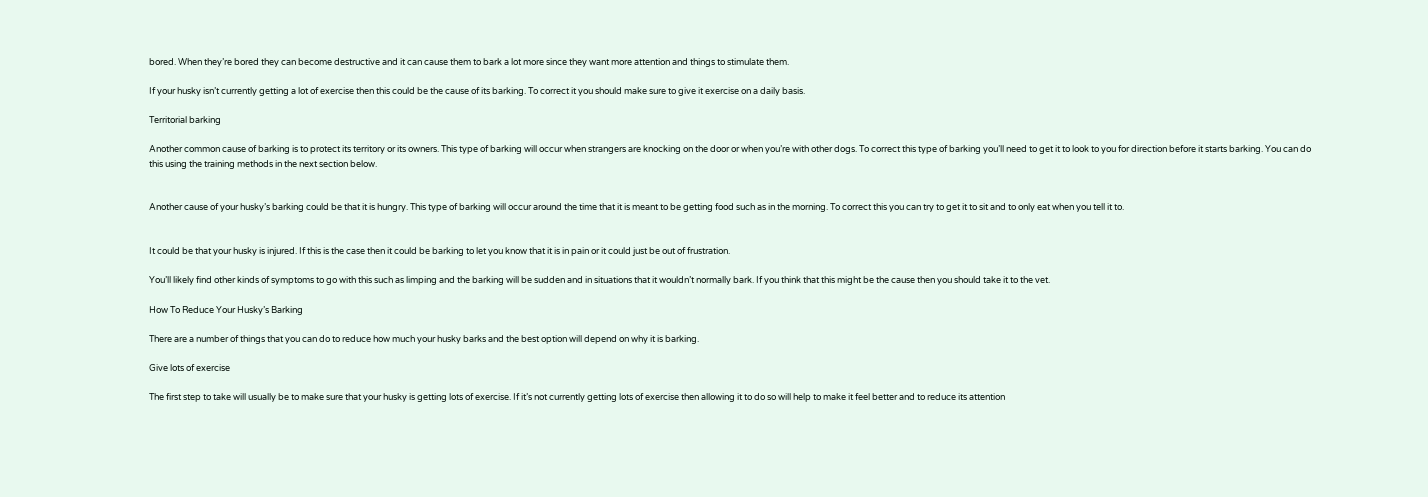bored. When they’re bored they can become destructive and it can cause them to bark a lot more since they want more attention and things to stimulate them.

If your husky isn’t currently getting a lot of exercise then this could be the cause of its barking. To correct it you should make sure to give it exercise on a daily basis.

Territorial barking

Another common cause of barking is to protect its territory or its owners. This type of barking will occur when strangers are knocking on the door or when you’re with other dogs. To correct this type of barking you’ll need to get it to look to you for direction before it starts barking. You can do this using the training methods in the next section below.


Another cause of your husky’s barking could be that it is hungry. This type of barking will occur around the time that it is meant to be getting food such as in the morning. To correct this you can try to get it to sit and to only eat when you tell it to.


It could be that your husky is injured. If this is the case then it could be barking to let you know that it is in pain or it could just be out of frustration.

You’ll likely find other kinds of symptoms to go with this such as limping and the barking will be sudden and in situations that it wouldn’t normally bark. If you think that this might be the cause then you should take it to the vet.

How To Reduce Your Husky’s Barking

There are a number of things that you can do to reduce how much your husky barks and the best option will depend on why it is barking.

Give lots of exercise

The first step to take will usually be to make sure that your husky is getting lots of exercise. If it’s not currently getting lots of exercise then allowing it to do so will help to make it feel better and to reduce its attention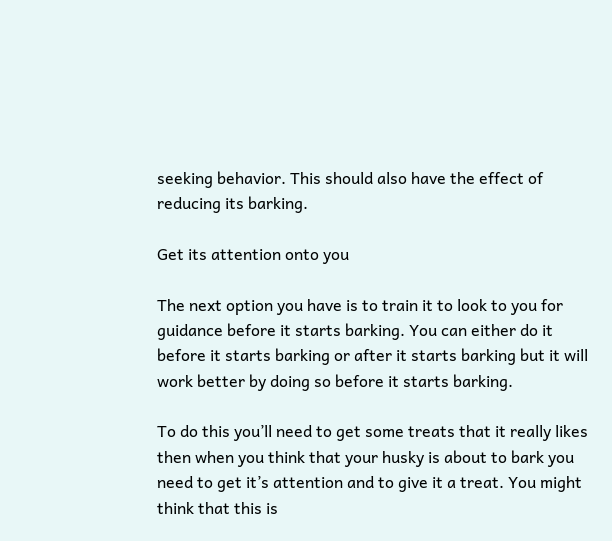seeking behavior. This should also have the effect of reducing its barking.

Get its attention onto you

The next option you have is to train it to look to you for guidance before it starts barking. You can either do it before it starts barking or after it starts barking but it will work better by doing so before it starts barking.

To do this you’ll need to get some treats that it really likes then when you think that your husky is about to bark you need to get it’s attention and to give it a treat. You might think that this is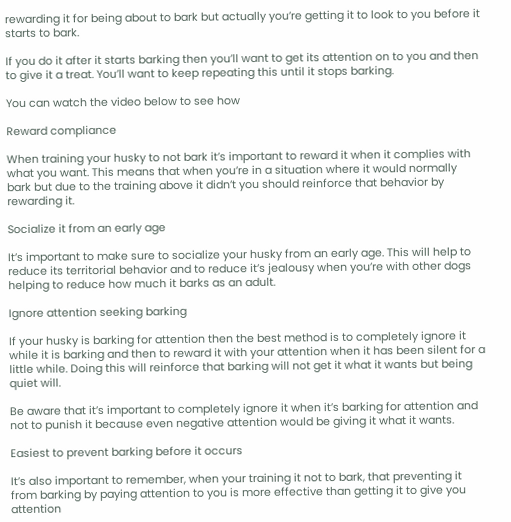rewarding it for being about to bark but actually you’re getting it to look to you before it starts to bark.

If you do it after it starts barking then you’ll want to get its attention on to you and then to give it a treat. You’ll want to keep repeating this until it stops barking.

You can watch the video below to see how

Reward compliance

When training your husky to not bark it’s important to reward it when it complies with what you want. This means that when you’re in a situation where it would normally bark but due to the training above it didn’t you should reinforce that behavior by rewarding it.

Socialize it from an early age

It’s important to make sure to socialize your husky from an early age. This will help to reduce its territorial behavior and to reduce it’s jealousy when you’re with other dogs helping to reduce how much it barks as an adult.

Ignore attention seeking barking

If your husky is barking for attention then the best method is to completely ignore it while it is barking and then to reward it with your attention when it has been silent for a little while. Doing this will reinforce that barking will not get it what it wants but being quiet will.

Be aware that it’s important to completely ignore it when it’s barking for attention and not to punish it because even negative attention would be giving it what it wants.

Easiest to prevent barking before it occurs

It’s also important to remember, when your training it not to bark, that preventing it from barking by paying attention to you is more effective than getting it to give you attention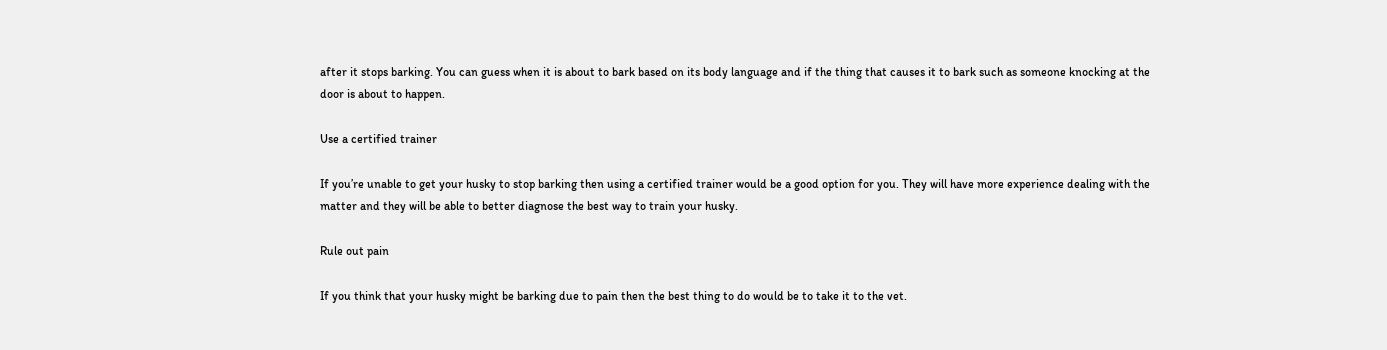after it stops barking. You can guess when it is about to bark based on its body language and if the thing that causes it to bark such as someone knocking at the door is about to happen.

Use a certified trainer

If you’re unable to get your husky to stop barking then using a certified trainer would be a good option for you. They will have more experience dealing with the matter and they will be able to better diagnose the best way to train your husky.

Rule out pain

If you think that your husky might be barking due to pain then the best thing to do would be to take it to the vet.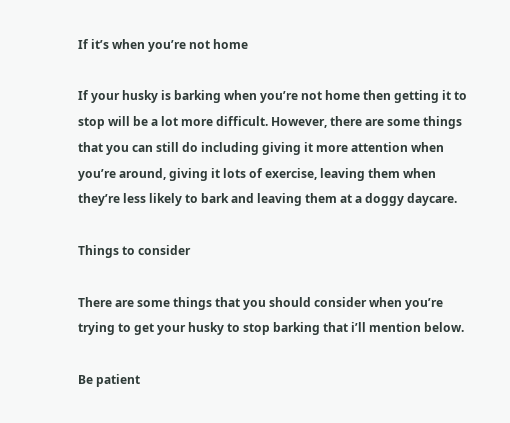If it’s when you’re not home

If your husky is barking when you’re not home then getting it to stop will be a lot more difficult. However, there are some things that you can still do including giving it more attention when you’re around, giving it lots of exercise, leaving them when they’re less likely to bark and leaving them at a doggy daycare.

Things to consider

There are some things that you should consider when you’re trying to get your husky to stop barking that i’ll mention below.

Be patient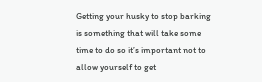Getting your husky to stop barking is something that will take some time to do so it’s important not to allow yourself to get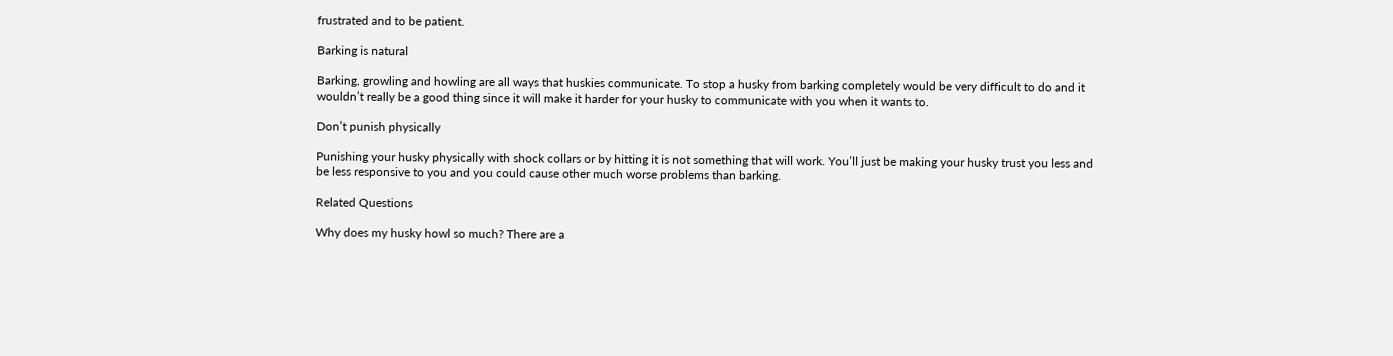frustrated and to be patient.

Barking is natural

Barking, growling and howling are all ways that huskies communicate. To stop a husky from barking completely would be very difficult to do and it wouldn’t really be a good thing since it will make it harder for your husky to communicate with you when it wants to.

Don’t punish physically

Punishing your husky physically with shock collars or by hitting it is not something that will work. You’ll just be making your husky trust you less and be less responsive to you and you could cause other much worse problems than barking.

Related Questions

Why does my husky howl so much? There are a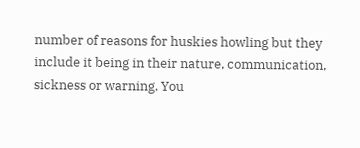number of reasons for huskies howling but they include it being in their nature, communication, sickness or warning. You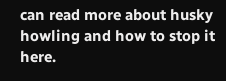can read more about husky howling and how to stop it here.